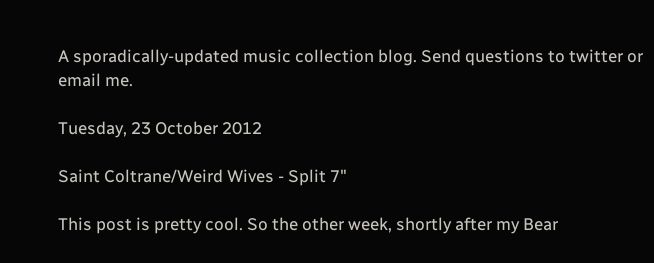A sporadically-updated music collection blog. Send questions to twitter or email me.

Tuesday, 23 October 2012

Saint Coltrane/Weird Wives - Split 7"

This post is pretty cool. So the other week, shortly after my Bear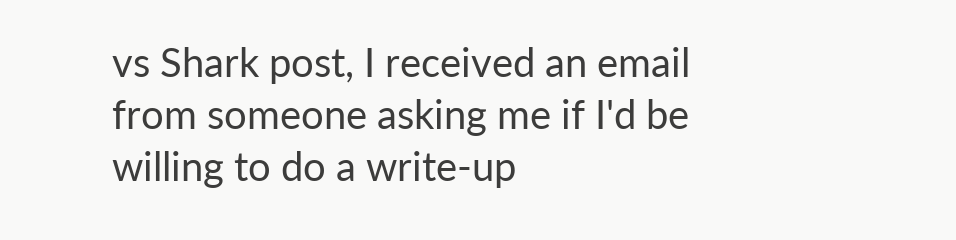vs Shark post, I received an email from someone asking me if I'd be willing to do a write-up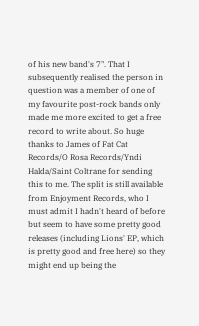of his new band's 7". That I subsequently realised the person in question was a member of one of my favourite post-rock bands only made me more excited to get a free record to write about. So huge thanks to James of Fat Cat Records/O Rosa Records/Yndi Halda/Saint Coltrane for sending this to me. The split is still available from Enjoyment Records, who I must admit I hadn't heard of before but seem to have some pretty good releases (including Lions' EP, which is pretty good and free here) so they might end up being the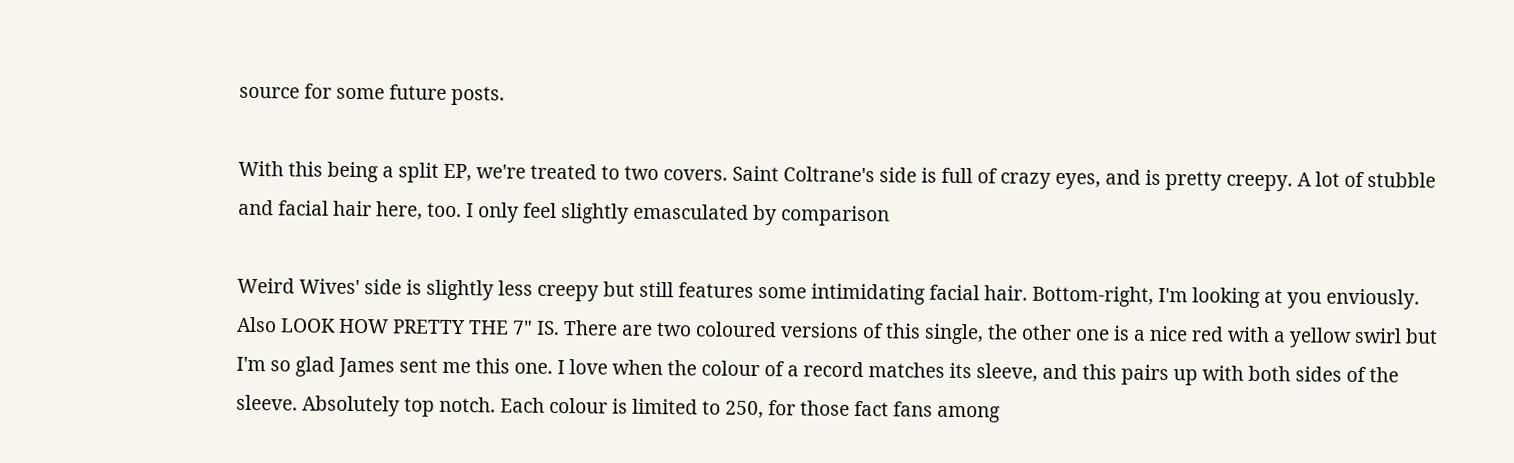source for some future posts.

With this being a split EP, we're treated to two covers. Saint Coltrane's side is full of crazy eyes, and is pretty creepy. A lot of stubble and facial hair here, too. I only feel slightly emasculated by comparison

Weird Wives' side is slightly less creepy but still features some intimidating facial hair. Bottom-right, I'm looking at you enviously. Also LOOK HOW PRETTY THE 7" IS. There are two coloured versions of this single, the other one is a nice red with a yellow swirl but I'm so glad James sent me this one. I love when the colour of a record matches its sleeve, and this pairs up with both sides of the sleeve. Absolutely top notch. Each colour is limited to 250, for those fact fans among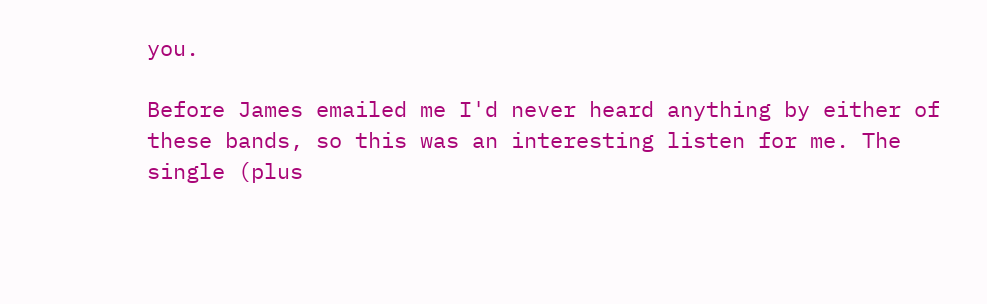you.

Before James emailed me I'd never heard anything by either of these bands, so this was an interesting listen for me. The single (plus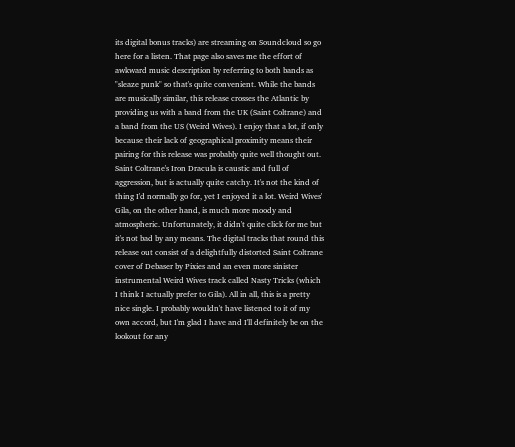its digital bonus tracks) are streaming on Soundcloud so go here for a listen. That page also saves me the effort of awkward music description by referring to both bands as "sleaze punk" so that's quite convenient. While the bands are musically similar, this release crosses the Atlantic by providing us with a band from the UK (Saint Coltrane) and a band from the US (Weird Wives). I enjoy that a lot, if only because their lack of geographical proximity means their pairing for this release was probably quite well thought out. Saint Coltrane's Iron Dracula is caustic and full of aggression, but is actually quite catchy. It's not the kind of thing I'd normally go for, yet I enjoyed it a lot. Weird Wives' Gila, on the other hand, is much more moody and atmospheric. Unfortunately, it didn't quite click for me but it's not bad by any means. The digital tracks that round this release out consist of a delightfully distorted Saint Coltrane cover of Debaser by Pixies and an even more sinister instrumental Weird Wives track called Nasty Tricks (which I think I actually prefer to Gila). All in all, this is a pretty nice single. I probably wouldn't have listened to it of my own accord, but I'm glad I have and I'll definitely be on the lookout for any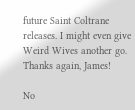future Saint Coltrane releases. I might even give Weird Wives another go. Thanks again, James!

No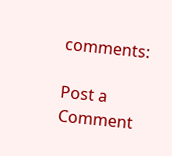comments:

Post a Comment